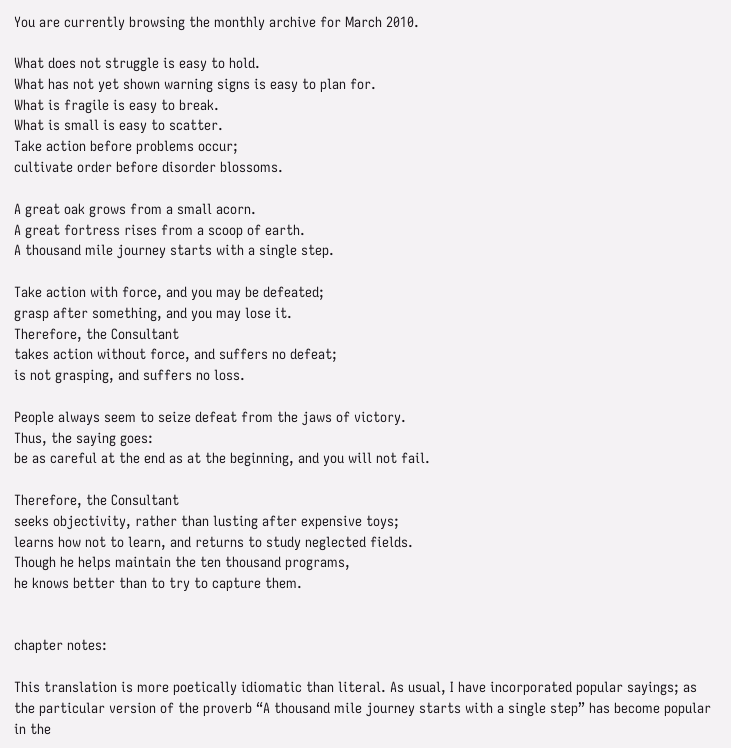You are currently browsing the monthly archive for March 2010.

What does not struggle is easy to hold.
What has not yet shown warning signs is easy to plan for.
What is fragile is easy to break.
What is small is easy to scatter.
Take action before problems occur;
cultivate order before disorder blossoms.

A great oak grows from a small acorn.
A great fortress rises from a scoop of earth.
A thousand mile journey starts with a single step.

Take action with force, and you may be defeated;
grasp after something, and you may lose it.
Therefore, the Consultant
takes action without force, and suffers no defeat;
is not grasping, and suffers no loss.

People always seem to seize defeat from the jaws of victory.
Thus, the saying goes:
be as careful at the end as at the beginning, and you will not fail.

Therefore, the Consultant
seeks objectivity, rather than lusting after expensive toys;
learns how not to learn, and returns to study neglected fields.
Though he helps maintain the ten thousand programs,
he knows better than to try to capture them.


chapter notes:

This translation is more poetically idiomatic than literal. As usual, I have incorporated popular sayings; as the particular version of the proverb “A thousand mile journey starts with a single step” has become popular in the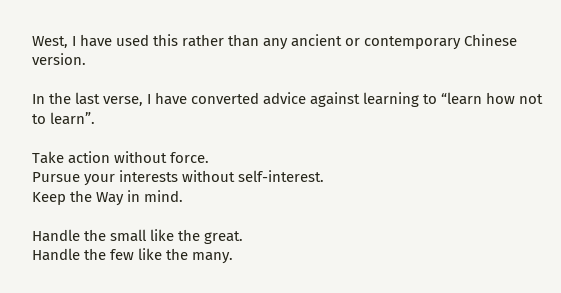West, I have used this rather than any ancient or contemporary Chinese version.

In the last verse, I have converted advice against learning to “learn how not to learn”.

Take action without force.
Pursue your interests without self-interest.
Keep the Way in mind.

Handle the small like the great.
Handle the few like the many.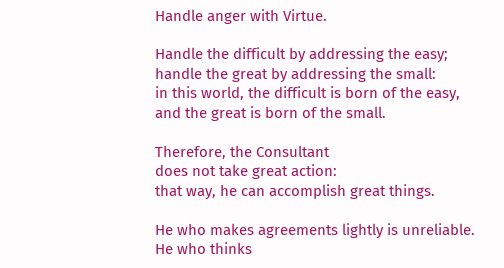Handle anger with Virtue.

Handle the difficult by addressing the easy;
handle the great by addressing the small:
in this world, the difficult is born of the easy,
and the great is born of the small.

Therefore, the Consultant
does not take great action:
that way, he can accomplish great things.

He who makes agreements lightly is unreliable.
He who thinks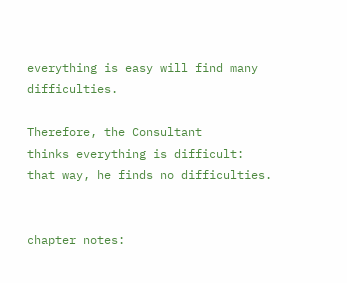everything is easy will find many difficulties.

Therefore, the Consultant
thinks everything is difficult:
that way, he finds no difficulties.


chapter notes: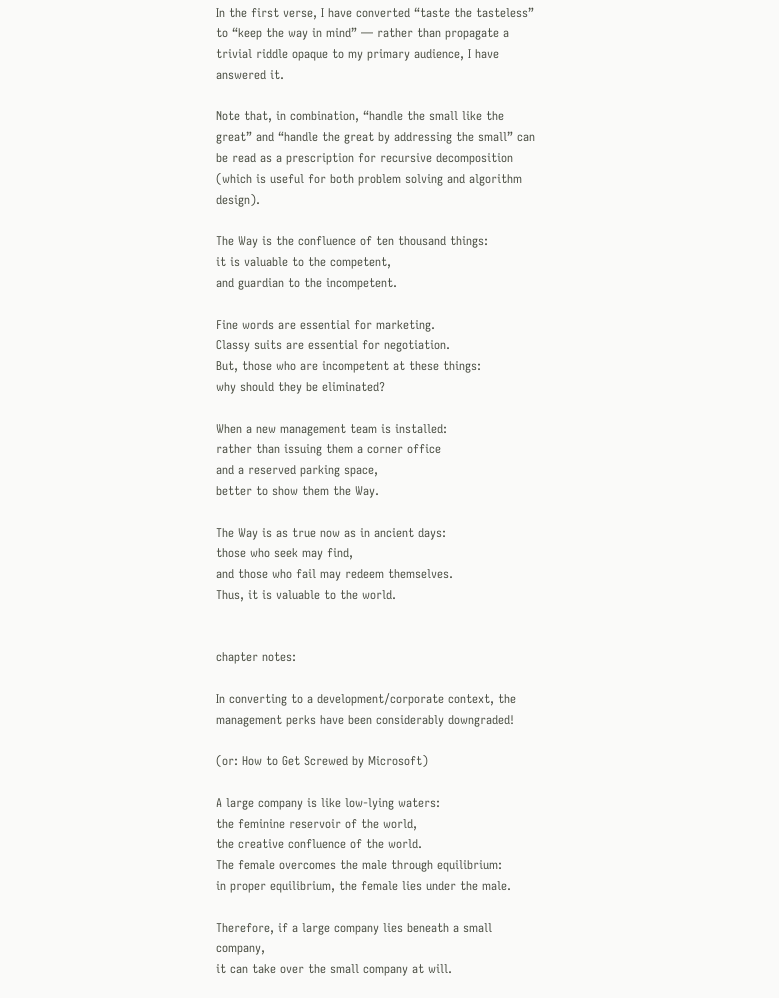In the first verse, I have converted “taste the tasteless” to “keep the way in mind” — rather than propagate a trivial riddle opaque to my primary audience, I have answered it.

Note that, in combination, “handle the small like the great” and “handle the great by addressing the small” can be read as a prescription for recursive decomposition (which is useful for both problem solving and algorithm design).

The Way is the confluence of ten thousand things:
it is valuable to the competent,
and guardian to the incompetent.

Fine words are essential for marketing.
Classy suits are essential for negotiation.
But, those who are incompetent at these things:
why should they be eliminated?

When a new management team is installed:
rather than issuing them a corner office
and a reserved parking space,
better to show them the Way.

The Way is as true now as in ancient days:
those who seek may find,
and those who fail may redeem themselves.
Thus, it is valuable to the world.


chapter notes:

In converting to a development/corporate context, the management perks have been considerably downgraded!

(or: How to Get Screwed by Microsoft)

A large company is like low-lying waters:
the feminine reservoir of the world,
the creative confluence of the world.
The female overcomes the male through equilibrium:
in proper equilibrium, the female lies under the male.

Therefore, if a large company lies beneath a small company,
it can take over the small company at will.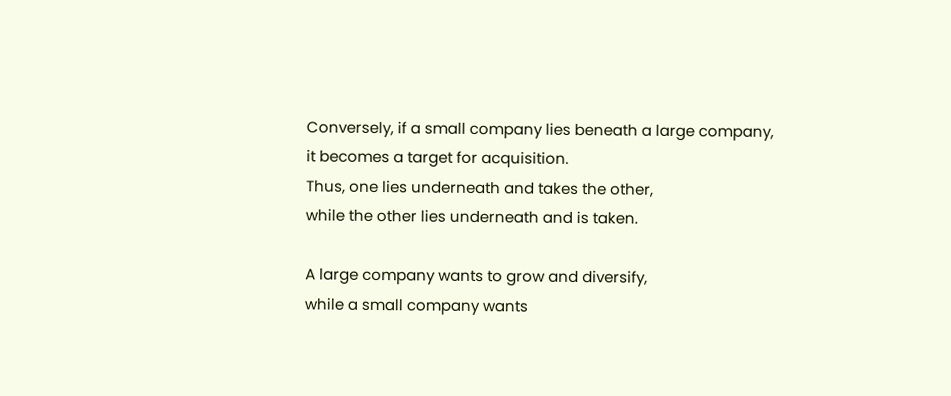Conversely, if a small company lies beneath a large company,
it becomes a target for acquisition.
Thus, one lies underneath and takes the other,
while the other lies underneath and is taken.

A large company wants to grow and diversify,
while a small company wants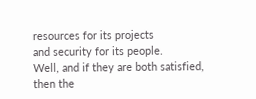resources for its projects
and security for its people.
Well, and if they are both satisfied,
then the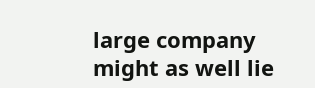large company might as well lie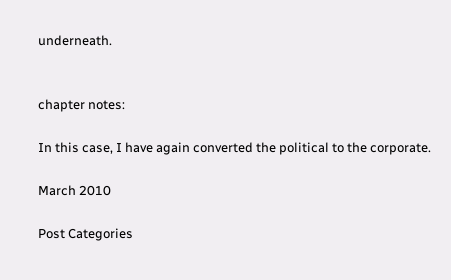underneath.


chapter notes:

In this case, I have again converted the political to the corporate.

March 2010

Post Categories